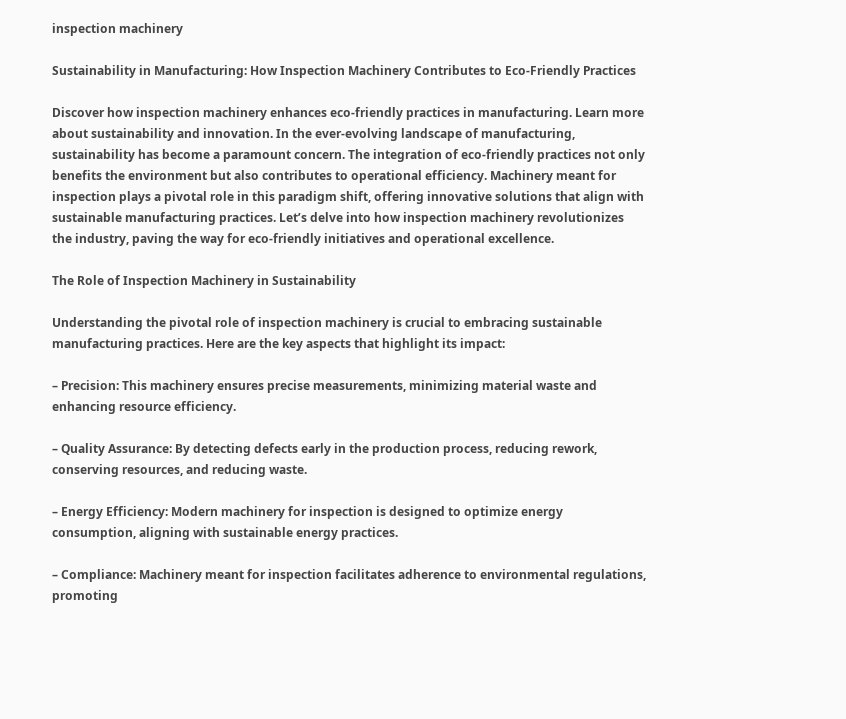inspection machinery

Sustainability in Manufacturing: How Inspection Machinery Contributes to Eco-Friendly Practices

Discover how inspection machinery enhances eco-friendly practices in manufacturing. Learn more about sustainability and innovation. In the ever-evolving landscape of manufacturing, sustainability has become a paramount concern. The integration of eco-friendly practices not only benefits the environment but also contributes to operational efficiency. Machinery meant for inspection plays a pivotal role in this paradigm shift, offering innovative solutions that align with sustainable manufacturing practices. Let’s delve into how inspection machinery revolutionizes the industry, paving the way for eco-friendly initiatives and operational excellence.

The Role of Inspection Machinery in Sustainability

Understanding the pivotal role of inspection machinery is crucial to embracing sustainable manufacturing practices. Here are the key aspects that highlight its impact:

– Precision: This machinery ensures precise measurements, minimizing material waste and enhancing resource efficiency.

– Quality Assurance: By detecting defects early in the production process, reducing rework, conserving resources, and reducing waste.

– Energy Efficiency: Modern machinery for inspection is designed to optimize energy consumption, aligning with sustainable energy practices.

– Compliance: Machinery meant for inspection facilitates adherence to environmental regulations, promoting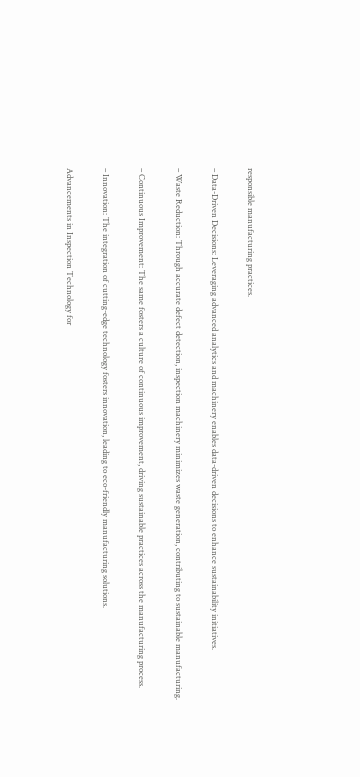responsible manufacturing practices.

– Data-Driven Decisions: Leveraging advanced analytics and machinery enables data-driven decisions to enhance sustainability initiatives.

– Waste Reduction: Through accurate defect detection, inspection machinery minimizes waste generation, contributing to sustainable manufacturing.

– Continuous Improvement: The same fosters a culture of continuous improvement, driving sustainable practices across the manufacturing process.

– Innovation: The integration of cutting-edge technology fosters innovation, leading to eco-friendly manufacturing solutions.

Advancements in Inspection Technology for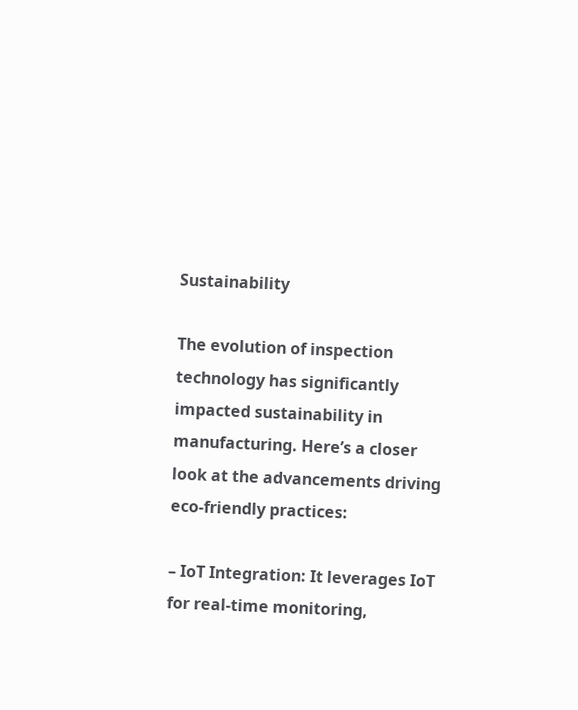Sustainability

The evolution of inspection technology has significantly impacted sustainability in manufacturing. Here’s a closer look at the advancements driving eco-friendly practices:

– IoT Integration: It leverages IoT for real-time monitoring,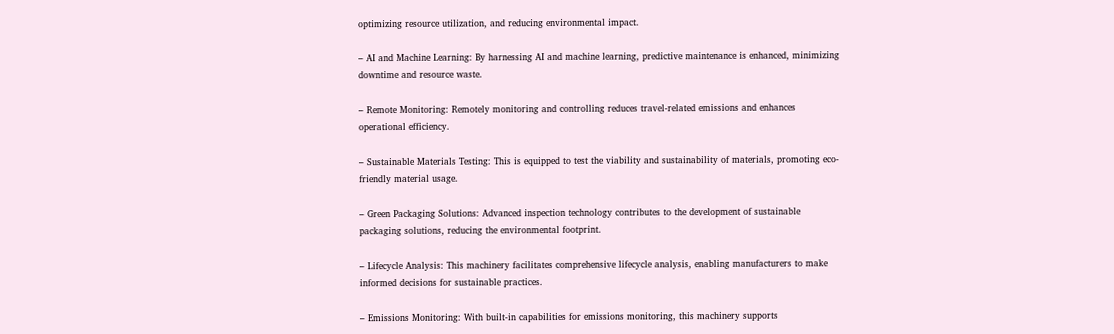optimizing resource utilization, and reducing environmental impact.

– AI and Machine Learning: By harnessing AI and machine learning, predictive maintenance is enhanced, minimizing downtime and resource waste.

– Remote Monitoring: Remotely monitoring and controlling reduces travel-related emissions and enhances operational efficiency.

– Sustainable Materials Testing: This is equipped to test the viability and sustainability of materials, promoting eco-friendly material usage.

– Green Packaging Solutions: Advanced inspection technology contributes to the development of sustainable packaging solutions, reducing the environmental footprint.

– Lifecycle Analysis: This machinery facilitates comprehensive lifecycle analysis, enabling manufacturers to make informed decisions for sustainable practices.

– Emissions Monitoring: With built-in capabilities for emissions monitoring, this machinery supports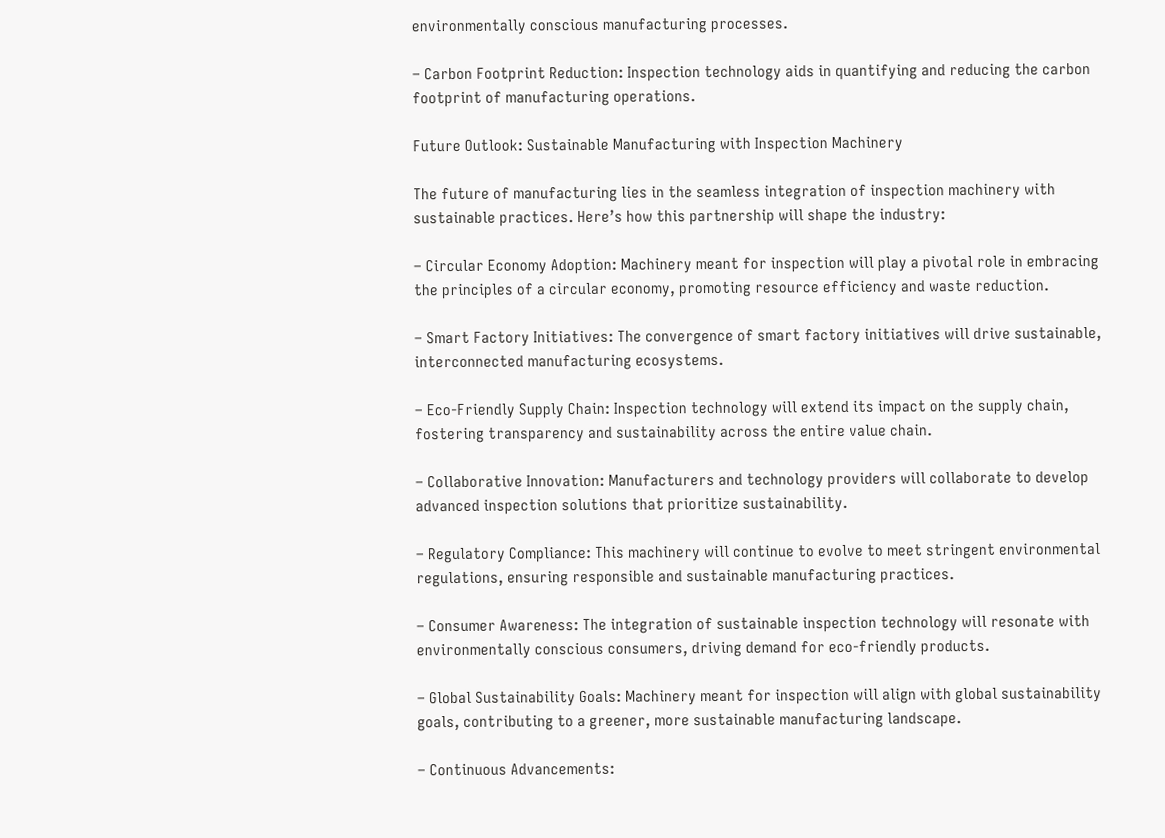environmentally conscious manufacturing processes.

– Carbon Footprint Reduction: Inspection technology aids in quantifying and reducing the carbon footprint of manufacturing operations.

Future Outlook: Sustainable Manufacturing with Inspection Machinery

The future of manufacturing lies in the seamless integration of inspection machinery with sustainable practices. Here’s how this partnership will shape the industry:

– Circular Economy Adoption: Machinery meant for inspection will play a pivotal role in embracing the principles of a circular economy, promoting resource efficiency and waste reduction.

– Smart Factory Initiatives: The convergence of smart factory initiatives will drive sustainable, interconnected manufacturing ecosystems.

– Eco-Friendly Supply Chain: Inspection technology will extend its impact on the supply chain, fostering transparency and sustainability across the entire value chain.

– Collaborative Innovation: Manufacturers and technology providers will collaborate to develop advanced inspection solutions that prioritize sustainability.

– Regulatory Compliance: This machinery will continue to evolve to meet stringent environmental regulations, ensuring responsible and sustainable manufacturing practices.

– Consumer Awareness: The integration of sustainable inspection technology will resonate with environmentally conscious consumers, driving demand for eco-friendly products.

– Global Sustainability Goals: Machinery meant for inspection will align with global sustainability goals, contributing to a greener, more sustainable manufacturing landscape.

– Continuous Advancements: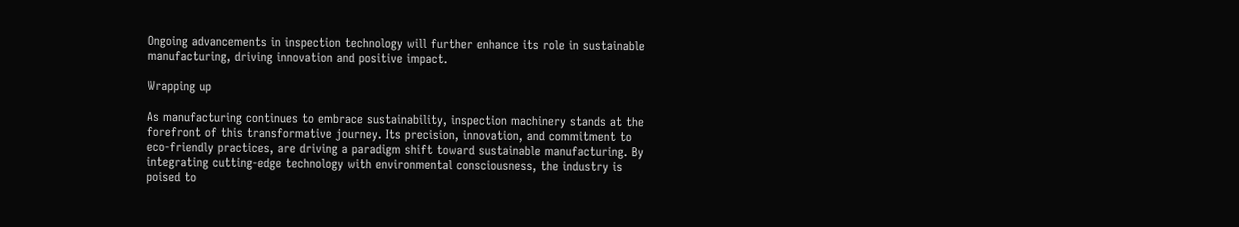Ongoing advancements in inspection technology will further enhance its role in sustainable manufacturing, driving innovation and positive impact.

Wrapping up

As manufacturing continues to embrace sustainability, inspection machinery stands at the forefront of this transformative journey. Its precision, innovation, and commitment to eco-friendly practices, are driving a paradigm shift toward sustainable manufacturing. By integrating cutting-edge technology with environmental consciousness, the industry is poised to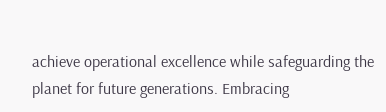achieve operational excellence while safeguarding the planet for future generations. Embracing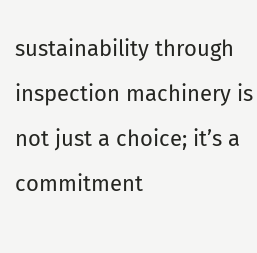sustainability through inspection machinery is not just a choice; it’s a commitment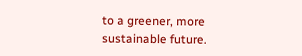to a greener, more sustainable future.